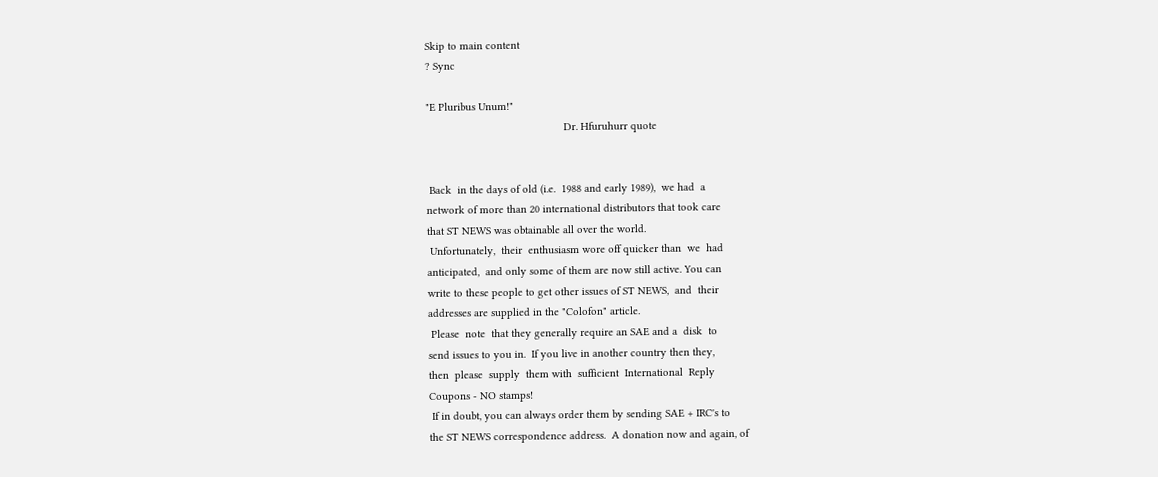Skip to main content
? Sync

"E Pluribus Unum!"
                                              Dr. Hfuruhurr quote


 Back  in the days of old (i.e.  1988 and early 1989),  we had  a
network of more than 20 international distributors that took care
that ST NEWS was obtainable all over the world.
 Unfortunately,  their  enthusiasm wore off quicker than  we  had
anticipated,  and only some of them are now still active. You can
write to these people to get other issues of ST NEWS,  and  their
addresses are supplied in the "Colofon" article.
 Please  note  that they generally require an SAE and a  disk  to
send issues to you in.  If you live in another country then they,
then  please  supply  them with  sufficient  International  Reply
Coupons - NO stamps!
 If in doubt, you can always order them by sending SAE + IRC's to
the ST NEWS correspondence address.  A donation now and again, of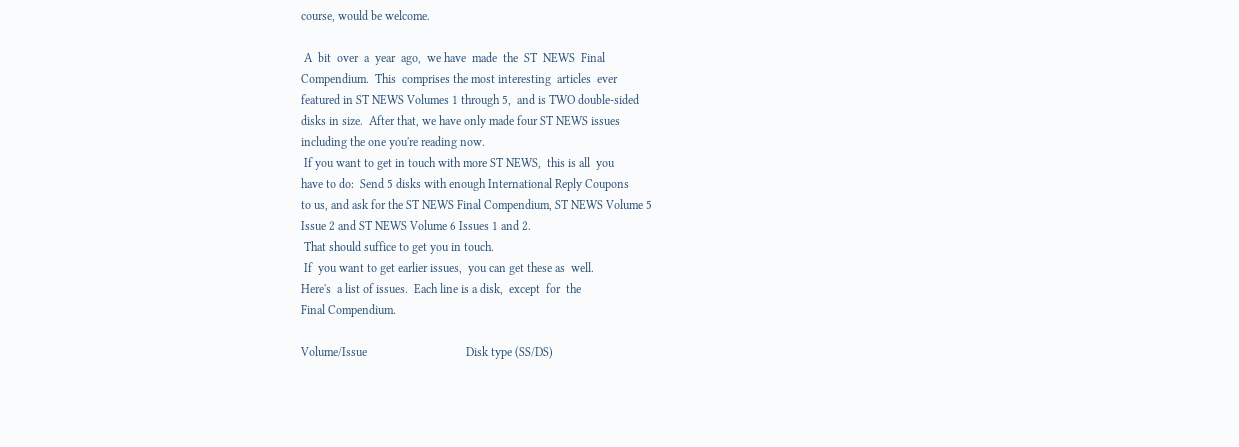course, would be welcome.

 A  bit  over  a  year  ago,  we have  made  the  ST  NEWS  Final
Compendium.  This  comprises the most interesting  articles  ever
featured in ST NEWS Volumes 1 through 5,  and is TWO double-sided
disks in size.  After that, we have only made four ST NEWS issues
including the one you're reading now.
 If you want to get in touch with more ST NEWS,  this is all  you
have to do:  Send 5 disks with enough International Reply Coupons
to us, and ask for the ST NEWS Final Compendium, ST NEWS Volume 5
Issue 2 and ST NEWS Volume 6 Issues 1 and 2.
 That should suffice to get you in touch.
 If  you want to get earlier issues,  you can get these as  well.
Here's  a list of issues.  Each line is a disk,  except  for  the
Final Compendium.

Volume/Issue                                 Disk type (SS/DS)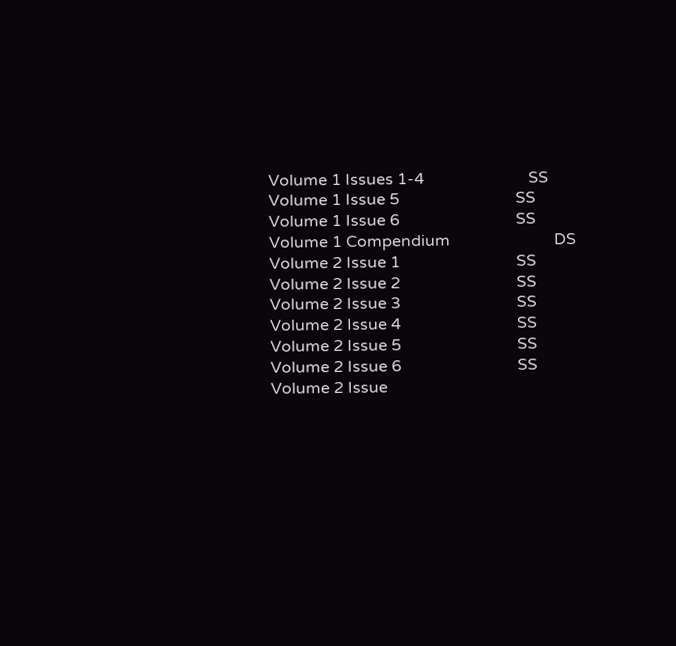Volume 1 Issues 1-4                          SS
Volume 1 Issue 5                             SS
Volume 1 Issue 6                             SS
Volume 1 Compendium                          DS
Volume 2 Issue 1                             SS
Volume 2 Issue 2                             SS
Volume 2 Issue 3                             SS
Volume 2 Issue 4                             SS
Volume 2 Issue 5                             SS
Volume 2 Issue 6                             SS
Volume 2 Issue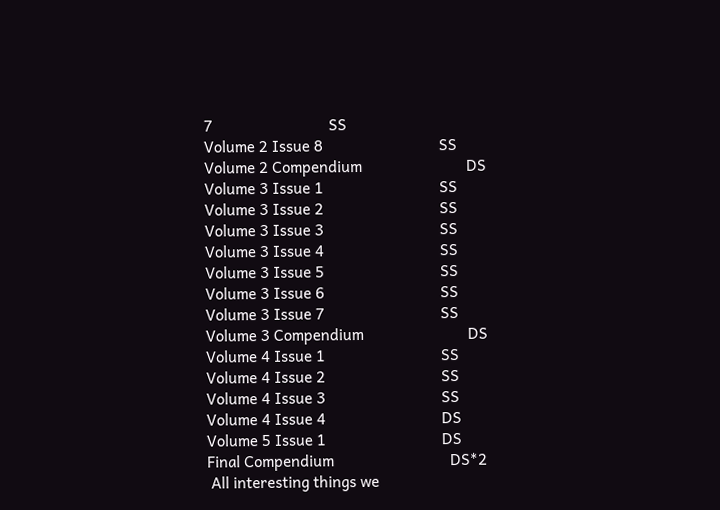7                             SS
Volume 2 Issue 8                             SS
Volume 2 Compendium                          DS
Volume 3 Issue 1                             SS
Volume 3 Issue 2                             SS
Volume 3 Issue 3                             SS
Volume 3 Issue 4                             SS
Volume 3 Issue 5                             SS
Volume 3 Issue 6                             SS
Volume 3 Issue 7                             SS
Volume 3 Compendium                          DS
Volume 4 Issue 1                             SS
Volume 4 Issue 2                             SS
Volume 4 Issue 3                             SS
Volume 4 Issue 4                             DS
Volume 5 Issue 1                             DS
Final Compendium                             DS*2
 All interesting things we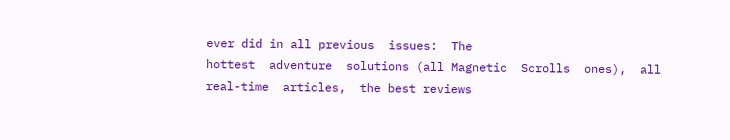ever did in all previous  issues:  The
hottest  adventure  solutions (all Magnetic  Scrolls  ones),  all
real-time  articles,  the best reviews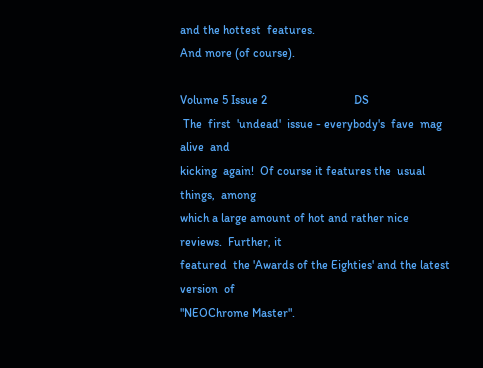and the hottest  features.
And more (of course).

Volume 5 Issue 2                             DS
 The  first  'undead'  issue - everybody's  fave  mag  alive  and
kicking  again!  Of course it features the  usual  things,  among
which a large amount of hot and rather nice reviews.  Further, it
featured  the 'Awards of the Eighties' and the latest version  of
"NEOChrome Master".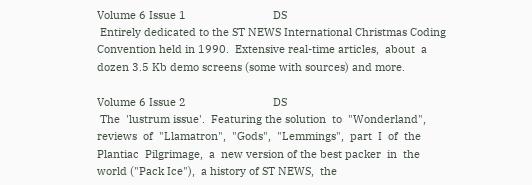Volume 6 Issue 1                             DS
 Entirely dedicated to the ST NEWS International Christmas Coding
Convention held in 1990.  Extensive real-time articles,  about  a
dozen 3.5 Kb demo screens (some with sources) and more.

Volume 6 Issue 2                             DS
 The  'lustrum issue'.  Featuring the solution  to  "Wonderland",
reviews  of  "Llamatron",  "Gods",  "Lemmings",  part  I  of  the
Plantiac  Pilgrimage,  a  new version of the best packer  in  the
world ("Pack Ice"),  a history of ST NEWS,  the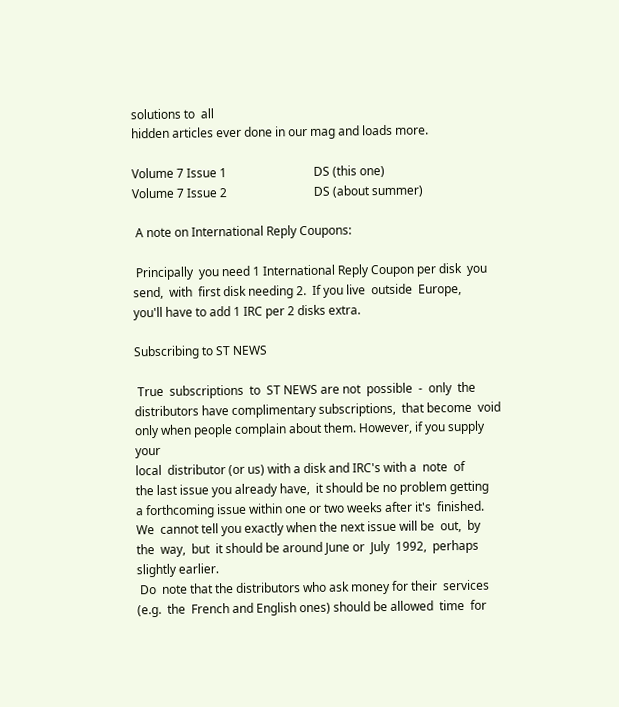solutions to  all
hidden articles ever done in our mag and loads more.

Volume 7 Issue 1                             DS (this one)
Volume 7 Issue 2                             DS (about summer)

 A note on International Reply Coupons:

 Principally  you need 1 International Reply Coupon per disk  you
send,  with  first disk needing 2.  If you live  outside  Europe,
you'll have to add 1 IRC per 2 disks extra.

Subscribing to ST NEWS

 True  subscriptions  to  ST NEWS are not  possible  -  only  the
distributors have complimentary subscriptions,  that become  void
only when people complain about them. However, if you supply your
local  distributor (or us) with a disk and IRC's with a  note  of
the last issue you already have,  it should be no problem getting
a forthcoming issue within one or two weeks after it's  finished.
We  cannot tell you exactly when the next issue will be  out,  by
the  way,  but  it should be around June or  July  1992,  perhaps
slightly earlier.
 Do  note that the distributors who ask money for their  services
(e.g.  the  French and English ones) should be allowed  time  for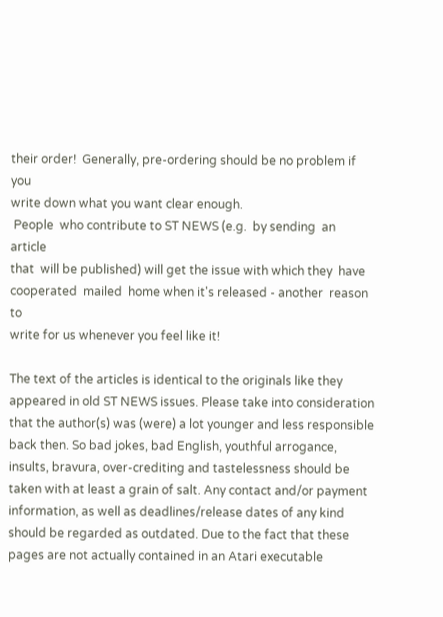their order!  Generally, pre-ordering should be no problem if you
write down what you want clear enough.
 People  who contribute to ST NEWS (e.g.  by sending  an  article
that  will be published) will get the issue with which they  have
cooperated  mailed  home when it's released - another  reason  to
write for us whenever you feel like it!

The text of the articles is identical to the originals like they appeared in old ST NEWS issues. Please take into consideration that the author(s) was (were) a lot younger and less responsible back then. So bad jokes, bad English, youthful arrogance, insults, bravura, over-crediting and tastelessness should be taken with at least a grain of salt. Any contact and/or payment information, as well as deadlines/release dates of any kind should be regarded as outdated. Due to the fact that these pages are not actually contained in an Atari executable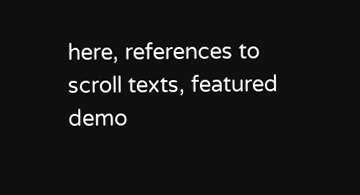here, references to scroll texts, featured demo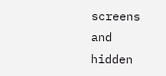screens and hidden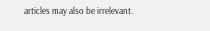articles may also be irrelevant.